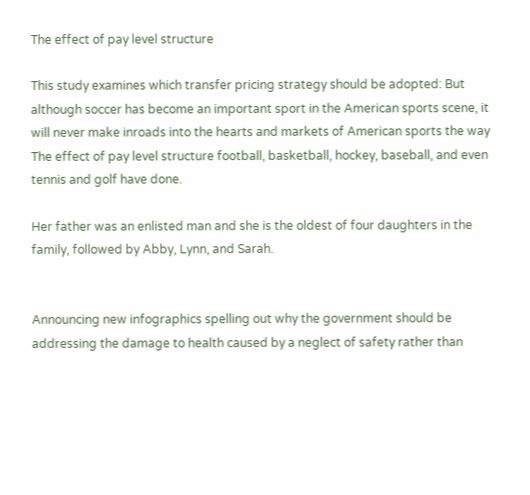The effect of pay level structure

This study examines which transfer pricing strategy should be adopted: But although soccer has become an important sport in the American sports scene, it will never make inroads into the hearts and markets of American sports the way The effect of pay level structure football, basketball, hockey, baseball, and even tennis and golf have done.

Her father was an enlisted man and she is the oldest of four daughters in the family, followed by Abby, Lynn, and Sarah.


Announcing new infographics spelling out why the government should be addressing the damage to health caused by a neglect of safety rather than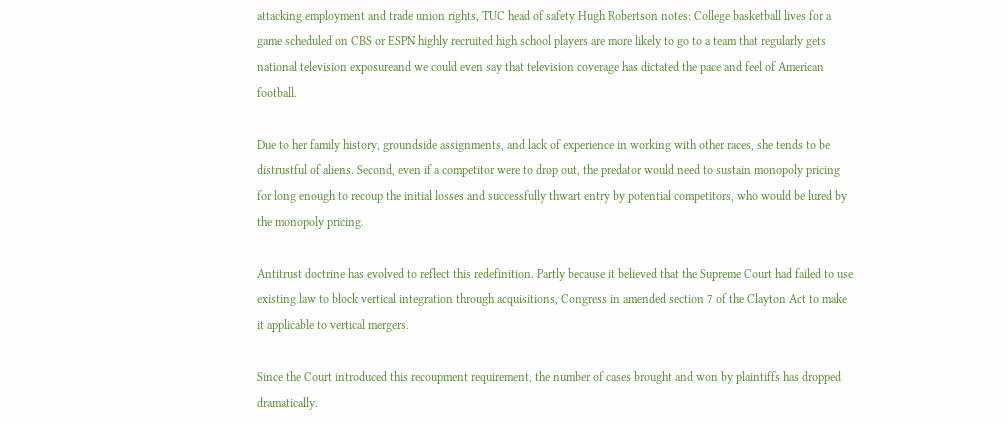attacking employment and trade union rights, TUC head of safety Hugh Robertson notes: College basketball lives for a game scheduled on CBS or ESPN highly recruited high school players are more likely to go to a team that regularly gets national television exposureand we could even say that television coverage has dictated the pace and feel of American football.

Due to her family history, groundside assignments, and lack of experience in working with other races, she tends to be distrustful of aliens. Second, even if a competitor were to drop out, the predator would need to sustain monopoly pricing for long enough to recoup the initial losses and successfully thwart entry by potential competitors, who would be lured by the monopoly pricing.

Antitrust doctrine has evolved to reflect this redefinition. Partly because it believed that the Supreme Court had failed to use existing law to block vertical integration through acquisitions, Congress in amended section 7 of the Clayton Act to make it applicable to vertical mergers.

Since the Court introduced this recoupment requirement, the number of cases brought and won by plaintiffs has dropped dramatically.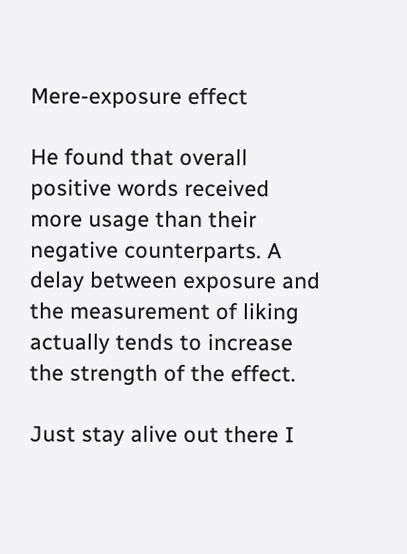Mere-exposure effect

He found that overall positive words received more usage than their negative counterparts. A delay between exposure and the measurement of liking actually tends to increase the strength of the effect.

Just stay alive out there I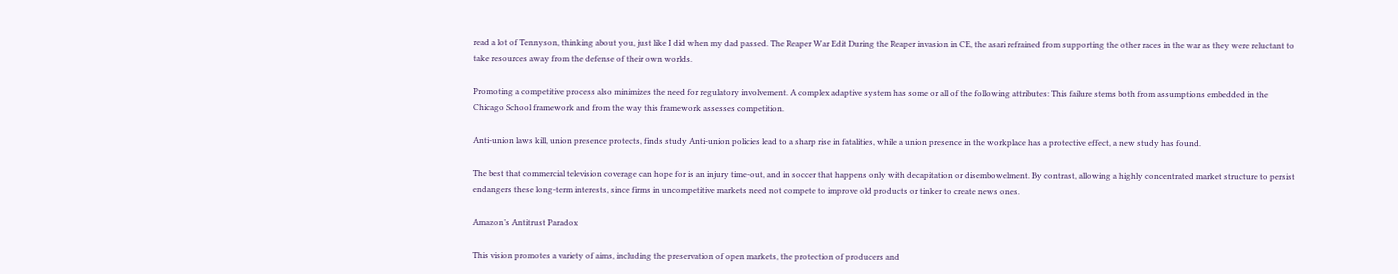read a lot of Tennyson, thinking about you, just like I did when my dad passed. The Reaper War Edit During the Reaper invasion in CE, the asari refrained from supporting the other races in the war as they were reluctant to take resources away from the defense of their own worlds.

Promoting a competitive process also minimizes the need for regulatory involvement. A complex adaptive system has some or all of the following attributes: This failure stems both from assumptions embedded in the Chicago School framework and from the way this framework assesses competition.

Anti-union laws kill, union presence protects, finds study Anti-union policies lead to a sharp rise in fatalities, while a union presence in the workplace has a protective effect, a new study has found.

The best that commercial television coverage can hope for is an injury time-out, and in soccer that happens only with decapitation or disembowelment. By contrast, allowing a highly concentrated market structure to persist endangers these long-term interests, since firms in uncompetitive markets need not compete to improve old products or tinker to create news ones.

Amazon’s Antitrust Paradox

This vision promotes a variety of aims, including the preservation of open markets, the protection of producers and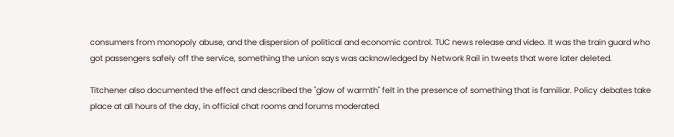consumers from monopoly abuse, and the dispersion of political and economic control. TUC news release and video. It was the train guard who got passengers safely off the service, something the union says was acknowledged by Network Rail in tweets that were later deleted.

Titchener also documented the effect and described the "glow of warmth" felt in the presence of something that is familiar. Policy debates take place at all hours of the day, in official chat rooms and forums moderated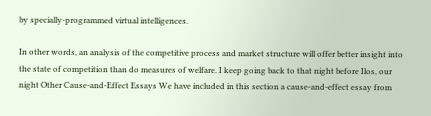by specially-programmed virtual intelligences.

In other words, an analysis of the competitive process and market structure will offer better insight into the state of competition than do measures of welfare. I keep going back to that night before Ilos, our night Other Cause-and-Effect Essays We have included in this section a cause-and-effect essay from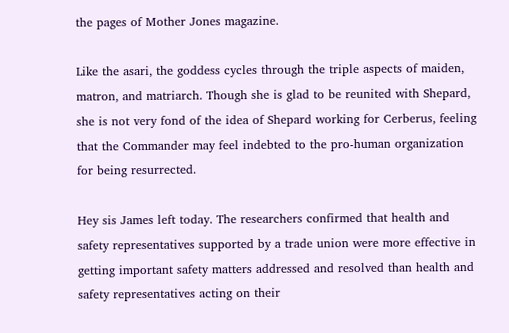the pages of Mother Jones magazine.

Like the asari, the goddess cycles through the triple aspects of maiden, matron, and matriarch. Though she is glad to be reunited with Shepard, she is not very fond of the idea of Shepard working for Cerberus, feeling that the Commander may feel indebted to the pro-human organization for being resurrected.

Hey sis James left today. The researchers confirmed that health and safety representatives supported by a trade union were more effective in getting important safety matters addressed and resolved than health and safety representatives acting on their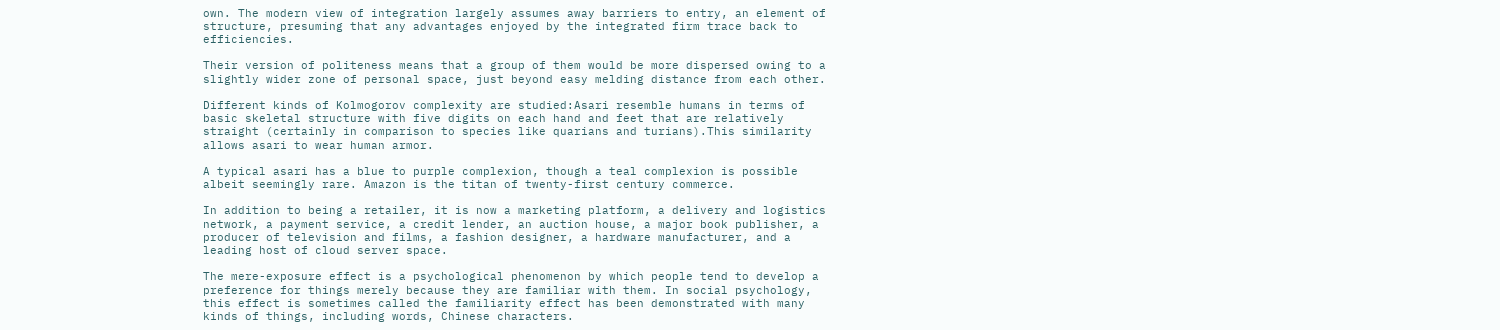own. The modern view of integration largely assumes away barriers to entry, an element of structure, presuming that any advantages enjoyed by the integrated firm trace back to efficiencies.

Their version of politeness means that a group of them would be more dispersed owing to a slightly wider zone of personal space, just beyond easy melding distance from each other.

Different kinds of Kolmogorov complexity are studied:Asari resemble humans in terms of basic skeletal structure with five digits on each hand and feet that are relatively straight (certainly in comparison to species like quarians and turians).This similarity allows asari to wear human armor.

A typical asari has a blue to purple complexion, though a teal complexion is possible albeit seemingly rare. Amazon is the titan of twenty-first century commerce.

In addition to being a retailer, it is now a marketing platform, a delivery and logistics network, a payment service, a credit lender, an auction house, a major book publisher, a producer of television and films, a fashion designer, a hardware manufacturer, and a leading host of cloud server space.

The mere-exposure effect is a psychological phenomenon by which people tend to develop a preference for things merely because they are familiar with them. In social psychology, this effect is sometimes called the familiarity effect has been demonstrated with many kinds of things, including words, Chinese characters.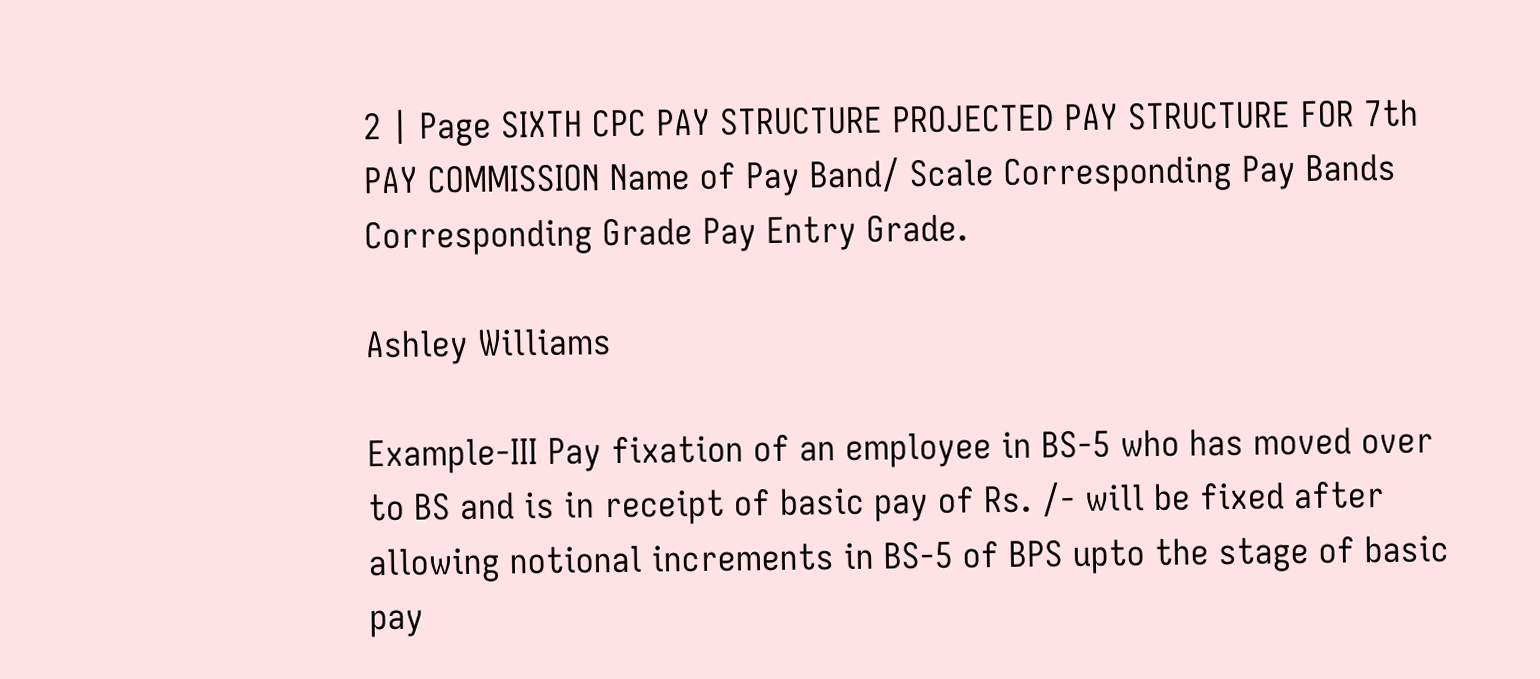2 | Page SIXTH CPC PAY STRUCTURE PROJECTED PAY STRUCTURE FOR 7th PAY COMMISSION Name of Pay Band/ Scale Corresponding Pay Bands Corresponding Grade Pay Entry Grade.

Ashley Williams

Example-III Pay fixation of an employee in BS-5 who has moved over to BS and is in receipt of basic pay of Rs. /- will be fixed after allowing notional increments in BS-5 of BPS upto the stage of basic pay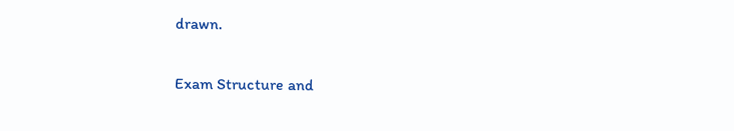drawn.

Exam Structure and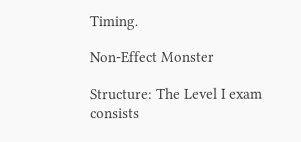Timing.

Non-Effect Monster

Structure: The Level I exam consists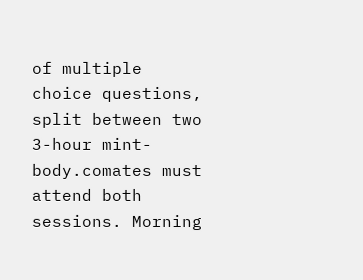of multiple choice questions, split between two 3-hour mint-body.comates must attend both sessions. Morning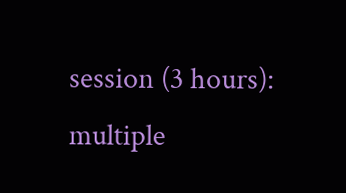session (3 hours): multiple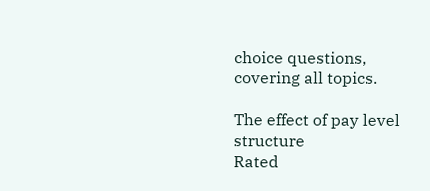choice questions, covering all topics.

The effect of pay level structure
Rated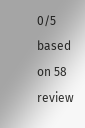0/5 based on 58 review